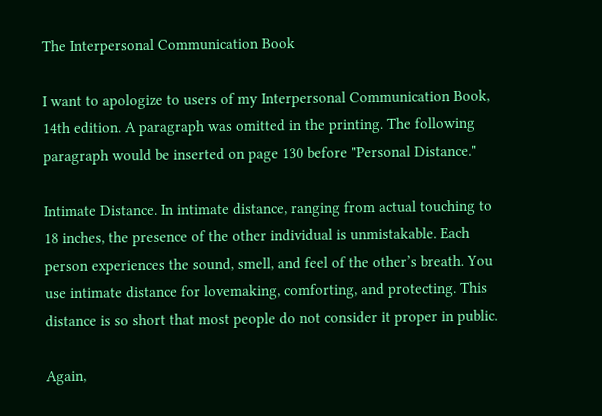The Interpersonal Communication Book

I want to apologize to users of my Interpersonal Communication Book, 14th edition. A paragraph was omitted in the printing. The following paragraph would be inserted on page 130 before "Personal Distance."

Intimate Distance. In intimate distance, ranging from actual touching to 18 inches, the presence of the other individual is unmistakable. Each person experiences the sound, smell, and feel of the other’s breath. You use intimate distance for lovemaking, comforting, and protecting. This distance is so short that most people do not consider it proper in public.

Again,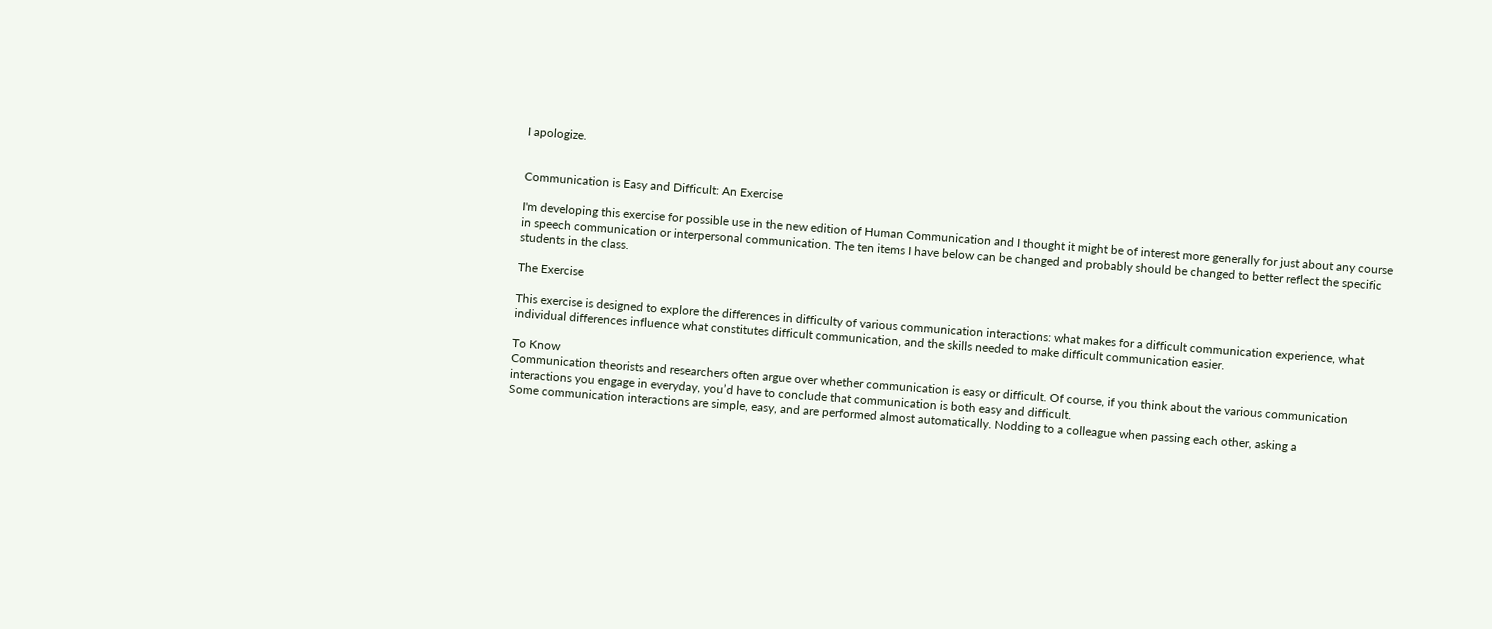I apologize.


Communication is Easy and Difficult: An Exercise

I'm developing this exercise for possible use in the new edition of Human Communication and I thought it might be of interest more generally for just about any course in speech communication or interpersonal communication. The ten items I have below can be changed and probably should be changed to better reflect the specific students in the class.

The Exercise

This exercise is designed to explore the differences in difficulty of various communication interactions: what makes for a difficult communication experience, what individual differences influence what constitutes difficult communication, and the skills needed to make difficult communication easier.

To Know
Communication theorists and researchers often argue over whether communication is easy or difficult. Of course, if you think about the various communication interactions you engage in everyday, you’d have to conclude that communication is both easy and difficult.
Some communication interactions are simple, easy, and are performed almost automatically. Nodding to a colleague when passing each other, asking a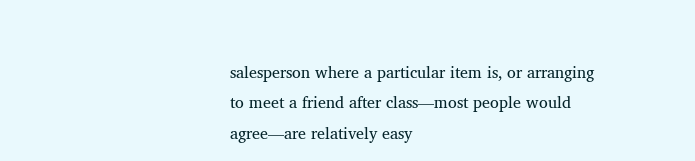salesperson where a particular item is, or arranging to meet a friend after class—most people would agree—are relatively easy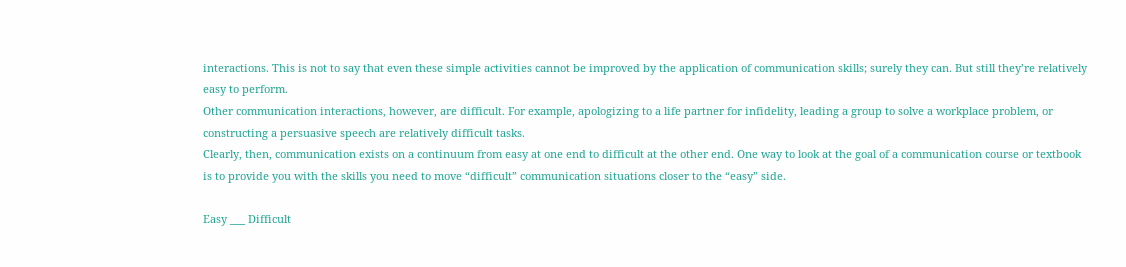interactions. This is not to say that even these simple activities cannot be improved by the application of communication skills; surely they can. But still they’re relatively easy to perform.
Other communication interactions, however, are difficult. For example, apologizing to a life partner for infidelity, leading a group to solve a workplace problem, or constructing a persuasive speech are relatively difficult tasks.
Clearly, then, communication exists on a continuum from easy at one end to difficult at the other end. One way to look at the goal of a communication course or textbook is to provide you with the skills you need to move “difficult” communication situations closer to the “easy” side.

Easy ___ Difficult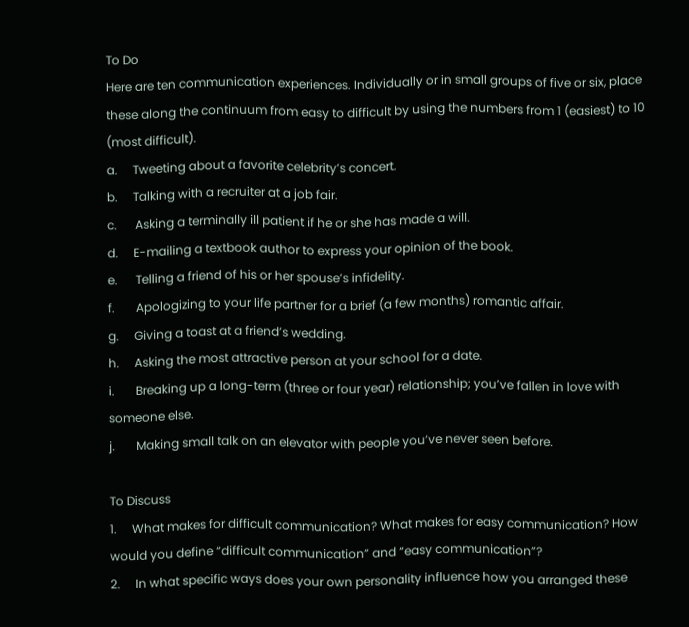To Do
Here are ten communication experiences. Individually or in small groups of five or six, place these along the continuum from easy to difficult by using the numbers from 1 (easiest) to 10 (most difficult).
a.     Tweeting about a favorite celebrity’s concert.
b.     Talking with a recruiter at a job fair.
c.      Asking a terminally ill patient if he or she has made a will.
d.     E-mailing a textbook author to express your opinion of the book.
e.      Telling a friend of his or her spouse’s infidelity.
f.       Apologizing to your life partner for a brief (a few months) romantic affair.
g.     Giving a toast at a friend’s wedding.
h.     Asking the most attractive person at your school for a date.
i.       Breaking up a long-term (three or four year) relationship; you’ve fallen in love with someone else.
j.       Making small talk on an elevator with people you’ve never seen before.

To Discuss
1.     What makes for difficult communication? What makes for easy communication? How would you define “difficult communication” and “easy communication”?
2.     In what specific ways does your own personality influence how you arranged these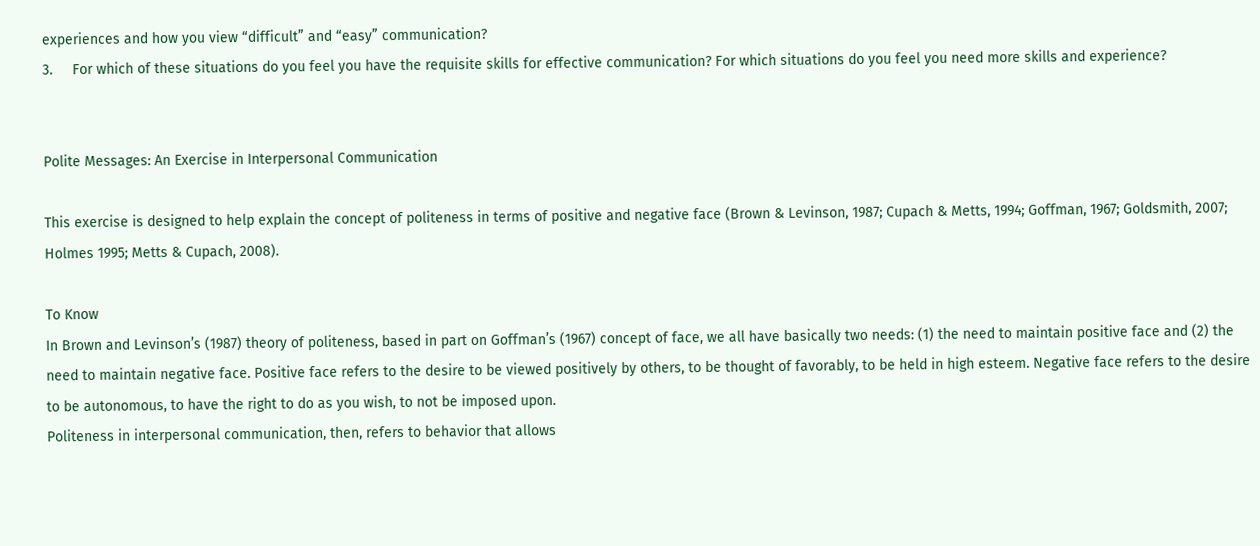experiences and how you view “difficult” and “easy” communication?
3.     For which of these situations do you feel you have the requisite skills for effective communication? For which situations do you feel you need more skills and experience?


Polite Messages: An Exercise in Interpersonal Communication

This exercise is designed to help explain the concept of politeness in terms of positive and negative face (Brown & Levinson, 1987; Cupach & Metts, 1994; Goffman, 1967; Goldsmith, 2007; Holmes 1995; Metts & Cupach, 2008).

To Know
In Brown and Levinson’s (1987) theory of politeness, based in part on Goffman’s (1967) concept of face, we all have basically two needs: (1) the need to maintain positive face and (2) the need to maintain negative face. Positive face refers to the desire to be viewed positively by others, to be thought of favorably, to be held in high esteem. Negative face refers to the desire to be autonomous, to have the right to do as you wish, to not be imposed upon.
Politeness in interpersonal communication, then, refers to behavior that allows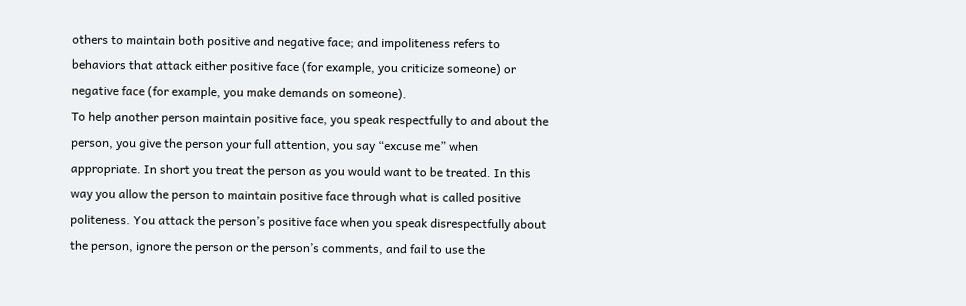others to maintain both positive and negative face; and impoliteness refers to behaviors that attack either positive face (for example, you criticize someone) or negative face (for example, you make demands on someone).
To help another person maintain positive face, you speak respectfully to and about the person, you give the person your full attention, you say “excuse me” when appropriate. In short you treat the person as you would want to be treated. In this way you allow the person to maintain positive face through what is called positive politeness. You attack the person’s positive face when you speak disrespectfully about the person, ignore the person or the person’s comments, and fail to use the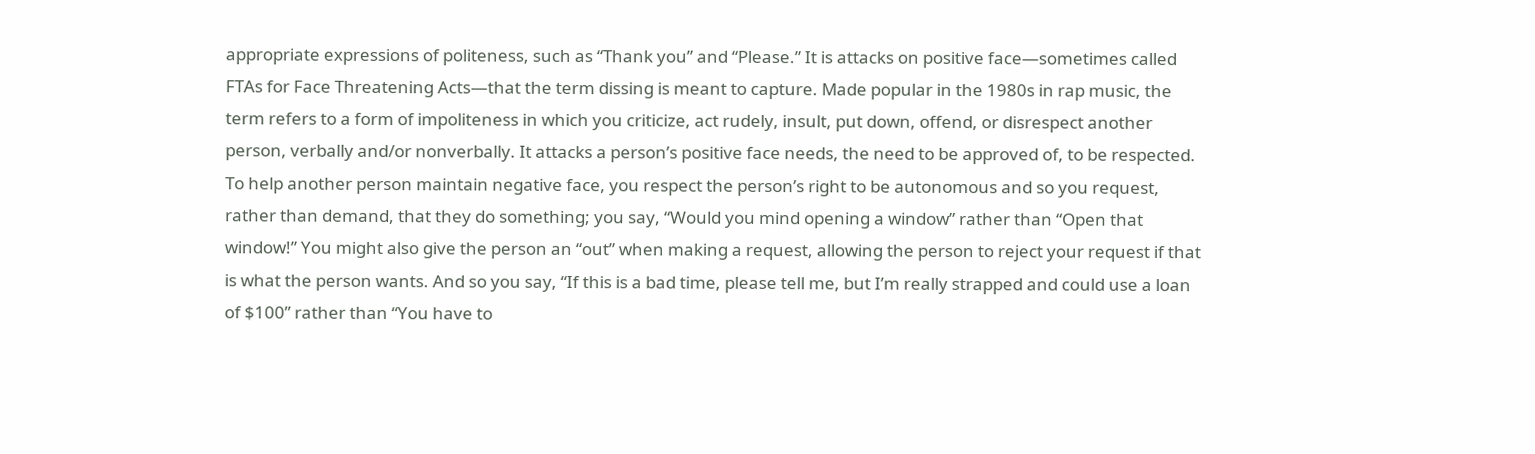appropriate expressions of politeness, such as “Thank you” and “Please.” It is attacks on positive face—sometimes called FTAs for Face Threatening Acts—that the term dissing is meant to capture. Made popular in the 1980s in rap music, the term refers to a form of impoliteness in which you criticize, act rudely, insult, put down, offend, or disrespect another person, verbally and/or nonverbally. It attacks a person’s positive face needs, the need to be approved of, to be respected.
To help another person maintain negative face, you respect the person’s right to be autonomous and so you request, rather than demand, that they do something; you say, “Would you mind opening a window” rather than “Open that window!” You might also give the person an “out” when making a request, allowing the person to reject your request if that is what the person wants. And so you say, “If this is a bad time, please tell me, but I’m really strapped and could use a loan of $100” rather than “You have to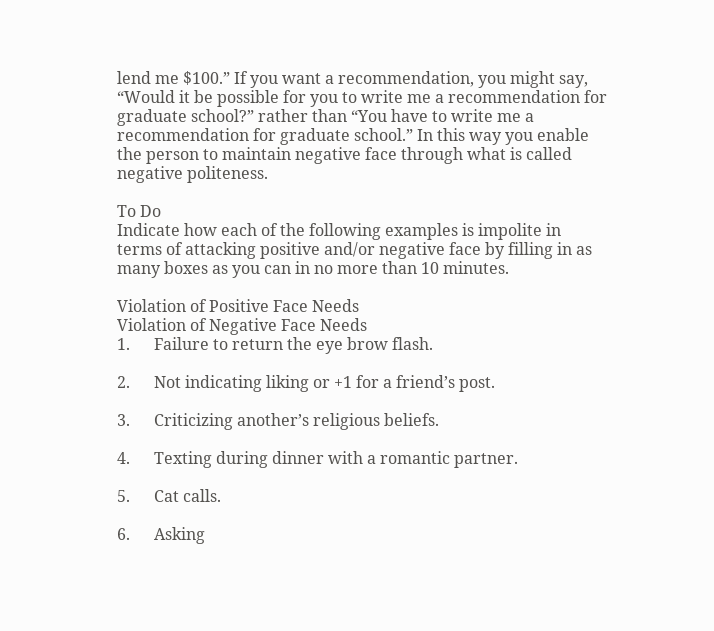lend me $100.” If you want a recommendation, you might say, “Would it be possible for you to write me a recommendation for graduate school?” rather than “You have to write me a recommendation for graduate school.” In this way you enable the person to maintain negative face through what is called negative politeness.

To Do
Indicate how each of the following examples is impolite in terms of attacking positive and/or negative face by filling in as many boxes as you can in no more than 10 minutes.

Violation of Positive Face Needs
Violation of Negative Face Needs
1.      Failure to return the eye brow flash.

2.      Not indicating liking or +1 for a friend’s post.

3.      Criticizing another’s religious beliefs.

4.      Texting during dinner with a romantic partner.

5.      Cat calls.

6.      Asking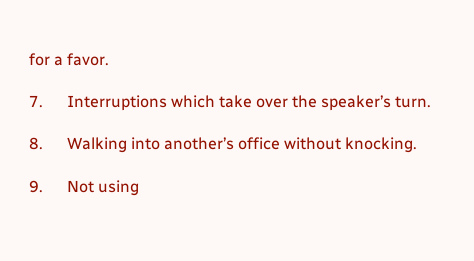for a favor.

7.      Interruptions which take over the speaker’s turn.

8.      Walking into another’s office without knocking.

9.      Not using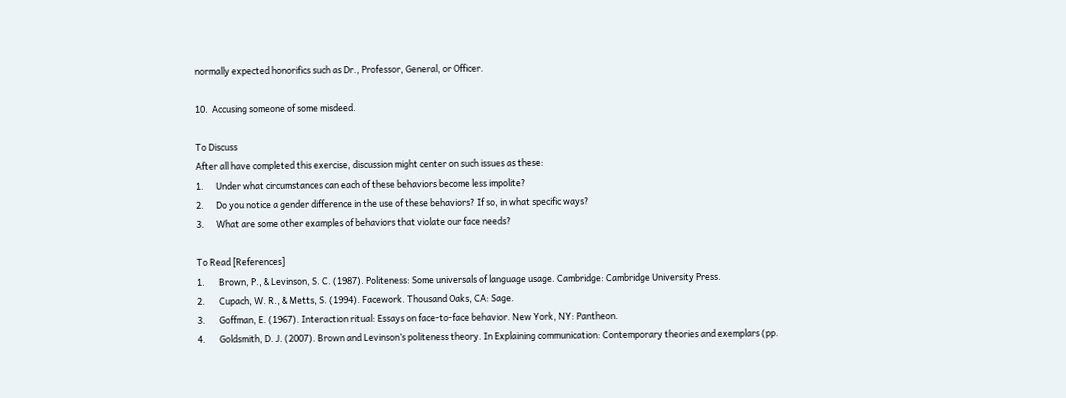normally expected honorifics such as Dr., Professor, General, or Officer.

10.  Accusing someone of some misdeed.

To Discuss
After all have completed this exercise, discussion might center on such issues as these:
1.      Under what circumstances can each of these behaviors become less impolite?
2.      Do you notice a gender difference in the use of these behaviors? If so, in what specific ways?
3.      What are some other examples of behaviors that violate our face needs?

To Read [References]
1.       Brown, P., & Levinson, S. C. (1987). Politeness: Some universals of language usage. Cambridge: Cambridge University Press.
2.       Cupach, W. R., & Metts, S. (1994). Facework. Thousand Oaks, CA: Sage.
3.       Goffman, E. (1967). Interaction ritual: Essays on face-to-face behavior. New York, NY: Pantheon.
4.       Goldsmith, D. J. (2007). Brown and Levinson’s politeness theory. In Explaining communication: Contemporary theories and exemplars (pp.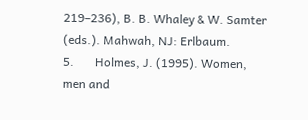219–236), B. B. Whaley & W. Samter (eds.). Mahwah, NJ: Erlbaum.
5.       Holmes, J. (1995). Women, men and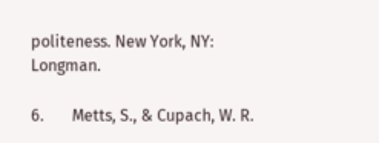politeness. New York, NY: Longman.

6.       Metts, S., & Cupach, W. R.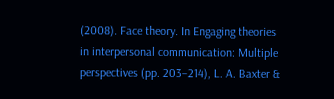(2008). Face theory. In Engaging theories in interpersonal communication: Multiple perspectives (pp. 203–214), L. A. Baxter &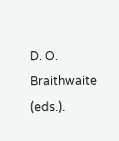D. O. Braithwaite (eds.).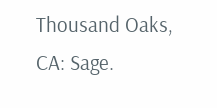Thousand Oaks, CA: Sage.